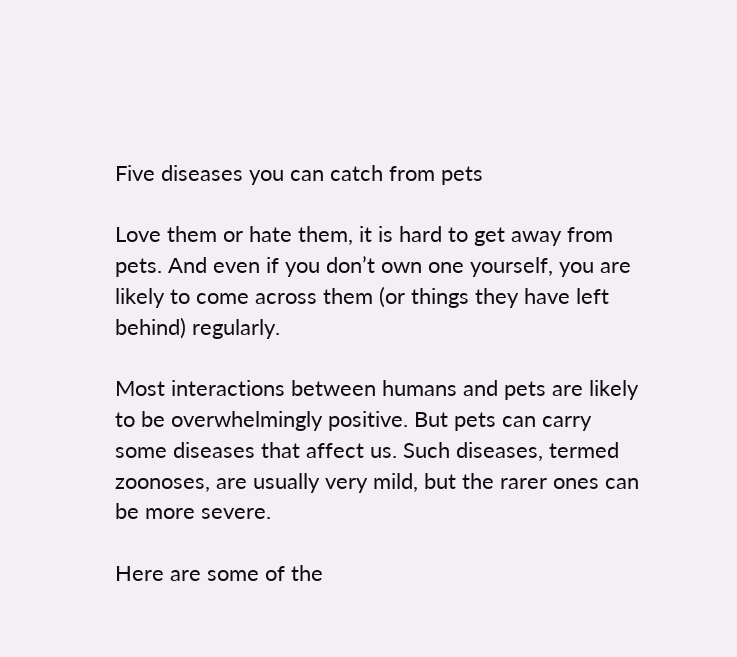Five diseases you can catch from pets

Love them or hate them, it is hard to get away from pets. And even if you don’t own one yourself, you are likely to come across them (or things they have left behind) regularly.

Most interactions between humans and pets are likely to be overwhelmingly positive. But pets can carry some diseases that affect us. Such diseases, termed zoonoses, are usually very mild, but the rarer ones can be more severe.

Here are some of the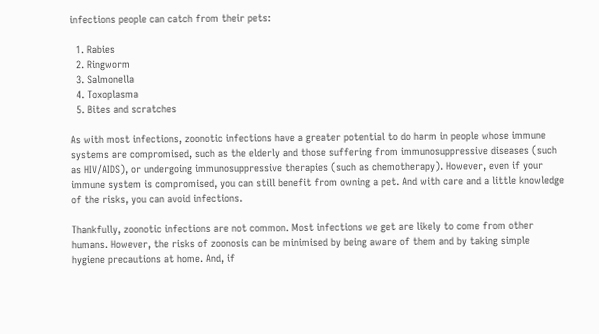infections people can catch from their pets:

  1. Rabies
  2. Ringworm
  3. Salmonella
  4. Toxoplasma
  5. Bites and scratches

As with most infections, zoonotic infections have a greater potential to do harm in people whose immune systems are compromised, such as the elderly and those suffering from immunosuppressive diseases (such as HIV/AIDS), or undergoing immunosuppressive therapies (such as chemotherapy). However, even if your immune system is compromised, you can still benefit from owning a pet. And with care and a little knowledge of the risks, you can avoid infections.

Thankfully, zoonotic infections are not common. Most infections we get are likely to come from other humans. However, the risks of zoonosis can be minimised by being aware of them and by taking simple hygiene precautions at home. And, if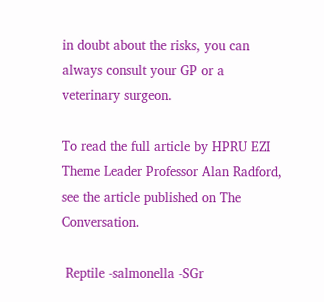in doubt about the risks, you can always consult your GP or a veterinary surgeon.

To read the full article by HPRU EZI Theme Leader Professor Alan Radford, see the article published on The Conversation.

 Reptile -salmonella -SGr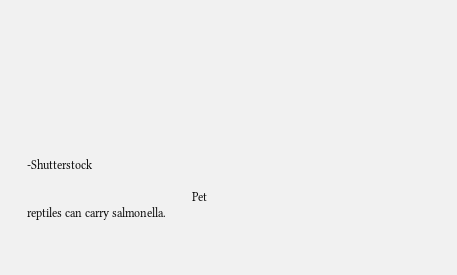-Shutterstock

                                                       Pet reptiles can carry salmonella.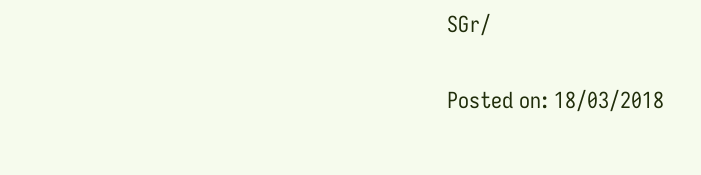SGr/

Posted on: 18/03/2018